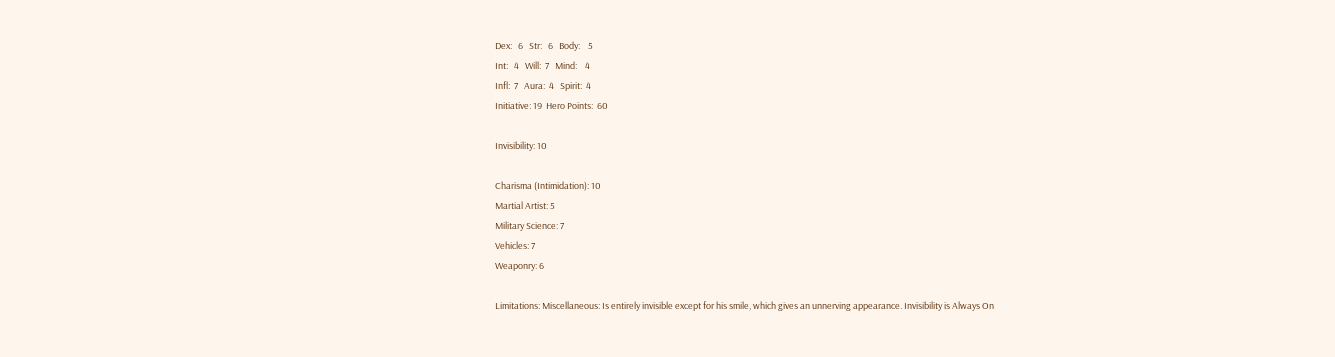Dex:   6   Str:   6   Body:    5
Int:   4   Will:  7   Mind:    4
Infl:  7   Aura:  4   Spirit:  4
Initiative: 19  Hero Points:  60

Invisibility: 10

Charisma (Intimidation): 10
Martial Artist: 5
Military Science: 7
Vehicles: 7
Weaponry: 6

Limitations: Miscellaneous: Is entirely invisible except for his smile, which gives an unnerving appearance. Invisibility is Always On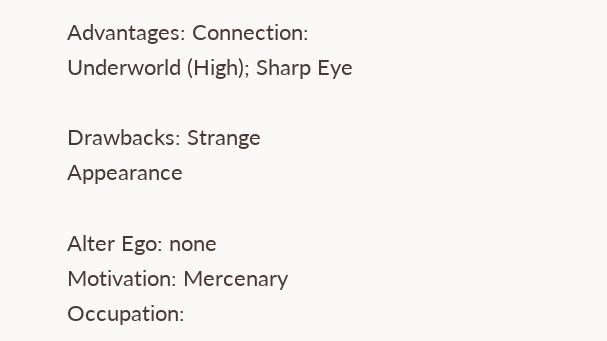Advantages: Connection: Underworld (High); Sharp Eye

Drawbacks: Strange Appearance

Alter Ego: none
Motivation: Mercenary
Occupation: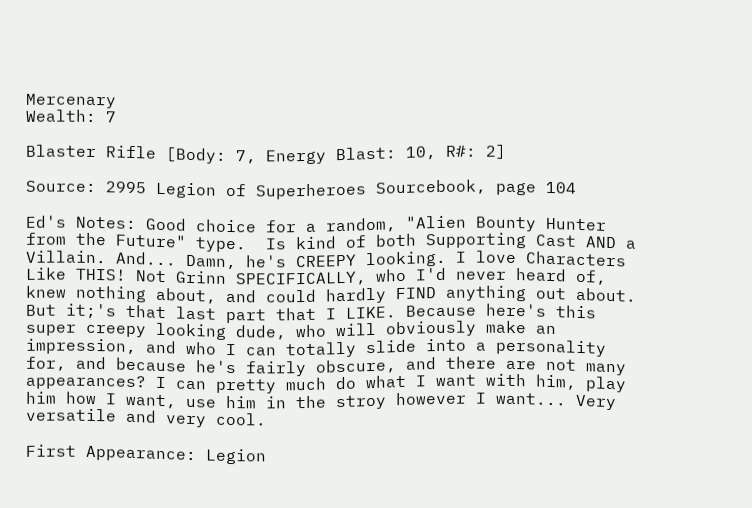Mercenary
Wealth: 7

Blaster Rifle [Body: 7, Energy Blast: 10, R#: 2]

Source: 2995 Legion of Superheroes Sourcebook, page 104

Ed's Notes: Good choice for a random, "Alien Bounty Hunter from the Future" type.  Is kind of both Supporting Cast AND a Villain. And... Damn, he's CREEPY looking. I love Characters Like THIS! Not Grinn SPECIFICALLY, who I'd never heard of, knew nothing about, and could hardly FIND anything out about. But it;'s that last part that I LIKE. Because here's this super creepy looking dude, who will obviously make an impression, and who I can totally slide into a personality for, and because he's fairly obscure, and there are not many appearances? I can pretty much do what I want with him, play him how I want, use him in the stroy however I want... Very versatile and very cool.

First Appearance: Legion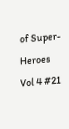of Super-Heroes Vol 4 #21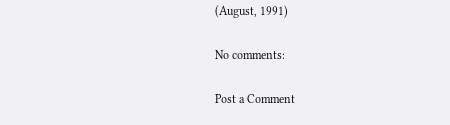(August, 1991)

No comments:

Post a Comment